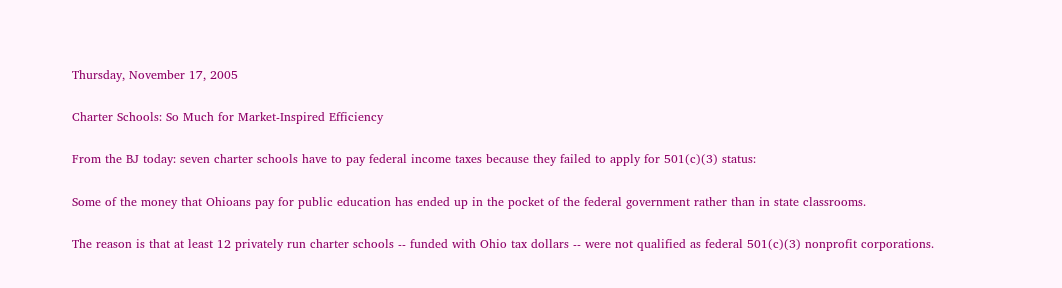Thursday, November 17, 2005

Charter Schools: So Much for Market-Inspired Efficiency

From the BJ today: seven charter schools have to pay federal income taxes because they failed to apply for 501(c)(3) status:

Some of the money that Ohioans pay for public education has ended up in the pocket of the federal government rather than in state classrooms.

The reason is that at least 12 privately run charter schools -- funded with Ohio tax dollars -- were not qualified as federal 501(c)(3) nonprofit corporations.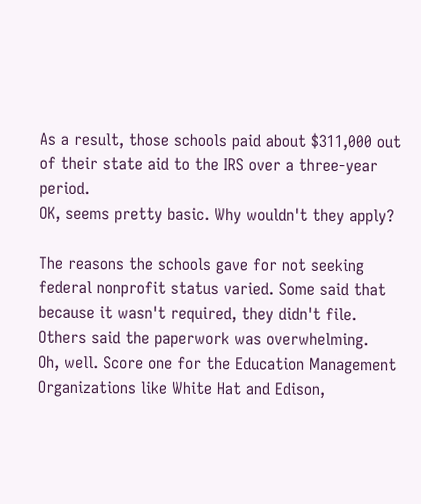As a result, those schools paid about $311,000 out of their state aid to the IRS over a three-year period.
OK, seems pretty basic. Why wouldn't they apply?

The reasons the schools gave for not seeking federal nonprofit status varied. Some said that because it wasn't required, they didn't file. Others said the paperwork was overwhelming.
Oh, well. Score one for the Education Management Organizations like White Hat and Edison,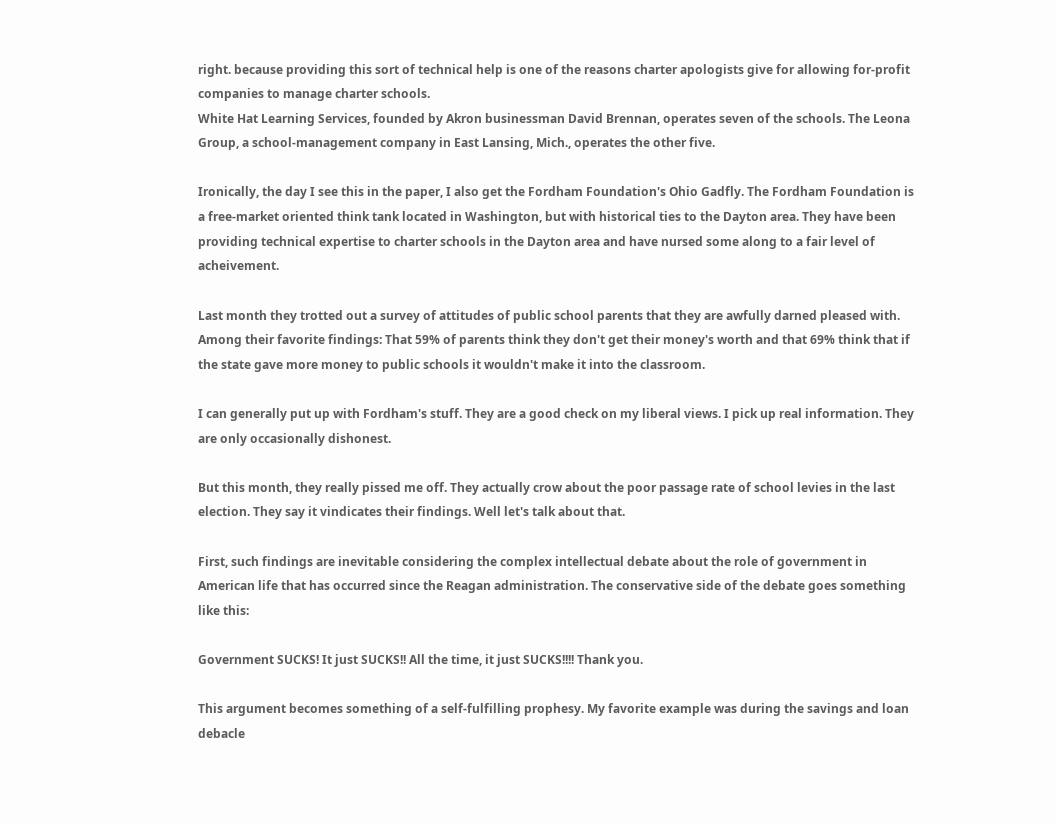right. because providing this sort of technical help is one of the reasons charter apologists give for allowing for-profit companies to manage charter schools.
White Hat Learning Services, founded by Akron businessman David Brennan, operates seven of the schools. The Leona Group, a school-management company in East Lansing, Mich., operates the other five.

Ironically, the day I see this in the paper, I also get the Fordham Foundation's Ohio Gadfly. The Fordham Foundation is a free-market oriented think tank located in Washington, but with historical ties to the Dayton area. They have been providing technical expertise to charter schools in the Dayton area and have nursed some along to a fair level of acheivement.

Last month they trotted out a survey of attitudes of public school parents that they are awfully darned pleased with. Among their favorite findings: That 59% of parents think they don't get their money's worth and that 69% think that if the state gave more money to public schools it wouldn't make it into the classroom.

I can generally put up with Fordham's stuff. They are a good check on my liberal views. I pick up real information. They are only occasionally dishonest.

But this month, they really pissed me off. They actually crow about the poor passage rate of school levies in the last election. They say it vindicates their findings. Well let's talk about that.

First, such findings are inevitable considering the complex intellectual debate about the role of government in American life that has occurred since the Reagan administration. The conservative side of the debate goes something like this:

Government SUCKS! It just SUCKS!! All the time, it just SUCKS!!!! Thank you.

This argument becomes something of a self-fulfilling prophesy. My favorite example was during the savings and loan debacle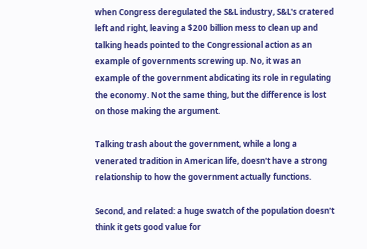when Congress deregulated the S&L industry, S&L's cratered left and right, leaving a $200 billion mess to clean up and talking heads pointed to the Congressional action as an example of governments screwing up. No, it was an example of the government abdicating its role in regulating the economy. Not the same thing, but the difference is lost on those making the argument.

Talking trash about the government, while a long a venerated tradition in American life, doesn't have a strong relationship to how the government actually functions.

Second, and related: a huge swatch of the population doesn't think it gets good value for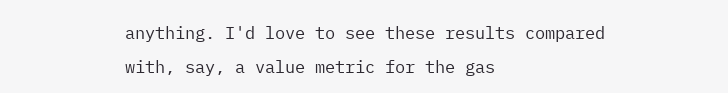anything. I'd love to see these results compared with, say, a value metric for the gas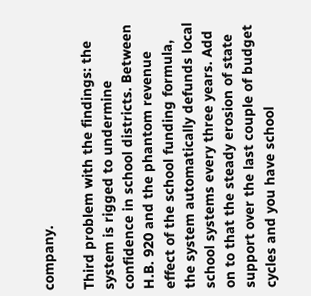company.

Third problem with the findings: the system is rigged to undermine confidence in school districts. Between H.B. 920 and the phantom revenue effect of the school funding formula, the system automatically defunds local school systems every three years. Add on to that the steady erosion of state support over the last couple of budget cycles and you have school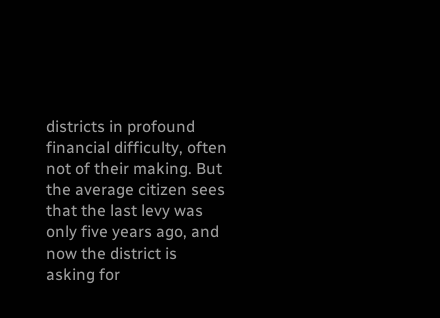districts in profound financial difficulty, often not of their making. But the average citizen sees that the last levy was only five years ago, and now the district is asking for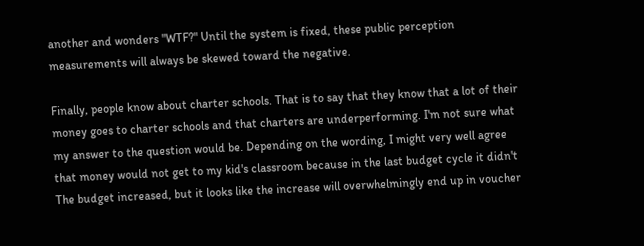another and wonders "WTF?" Until the system is fixed, these public perception measurements will always be skewed toward the negative.

Finally, people know about charter schools. That is to say that they know that a lot of their money goes to charter schools and that charters are underperforming. I'm not sure what my answer to the question would be. Depending on the wording, I might very well agree that money would not get to my kid's classroom because in the last budget cycle it didn't The budget increased, but it looks like the increase will overwhelmingly end up in voucher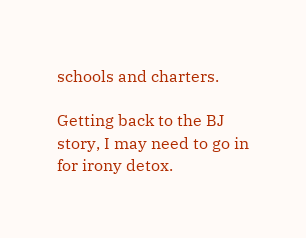schools and charters.

Getting back to the BJ story, I may need to go in for irony detox.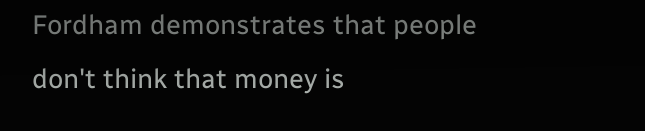Fordham demonstrates that people don't think that money is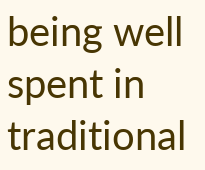being well spent in traditional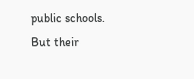public schools. But their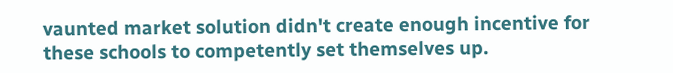vaunted market solution didn't create enough incentive for these schools to competently set themselves up.